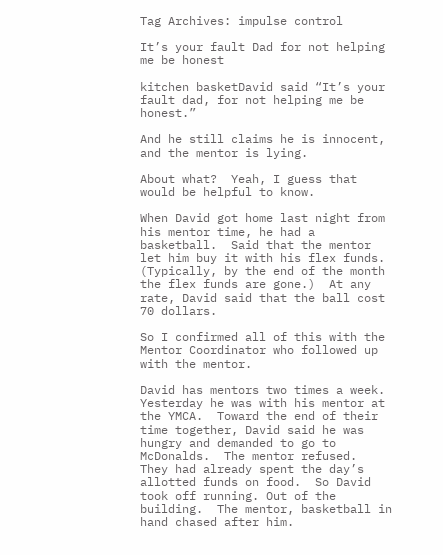Tag Archives: impulse control

It’s your fault Dad for not helping me be honest

kitchen basketDavid said “It’s your fault dad, for not helping me be honest.”

And he still claims he is innocent, and the mentor is lying.

About what?  Yeah, I guess that would be helpful to know.

When David got home last night from his mentor time, he had a basketball.  Said that the mentor let him buy it with his flex funds.  (Typically, by the end of the month the flex funds are gone.)  At any rate, David said that the ball cost 70 dollars.

So I confirmed all of this with the Mentor Coordinator who followed up with the mentor.

David has mentors two times a week.  Yesterday he was with his mentor at the YMCA.  Toward the end of their time together, David said he was hungry and demanded to go to McDonalds.  The mentor refused.  They had already spent the day’s allotted funds on food.  So David took off running. Out of the building.  The mentor, basketball in hand chased after him.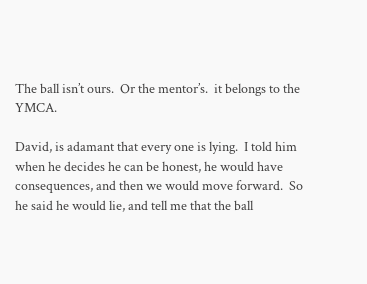The ball isn’t ours.  Or the mentor’s.  it belongs to the YMCA.

David, is adamant that every one is lying.  I told him when he decides he can be honest, he would have consequences, and then we would move forward.  So he said he would lie, and tell me that the ball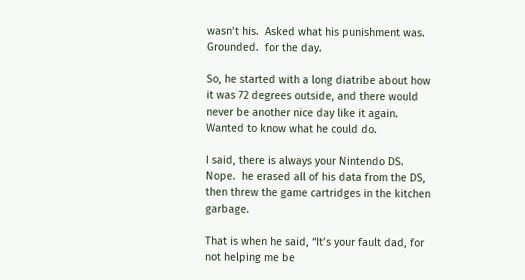wasn’t his.  Asked what his punishment was.  Grounded.  for the day.

So, he started with a long diatribe about how it was 72 degrees outside, and there would never be another nice day like it again.  Wanted to know what he could do.

I said, there is always your Nintendo DS.  Nope.  he erased all of his data from the DS, then threw the game cartridges in the kitchen garbage.

That is when he said, “It’s your fault dad, for not helping me be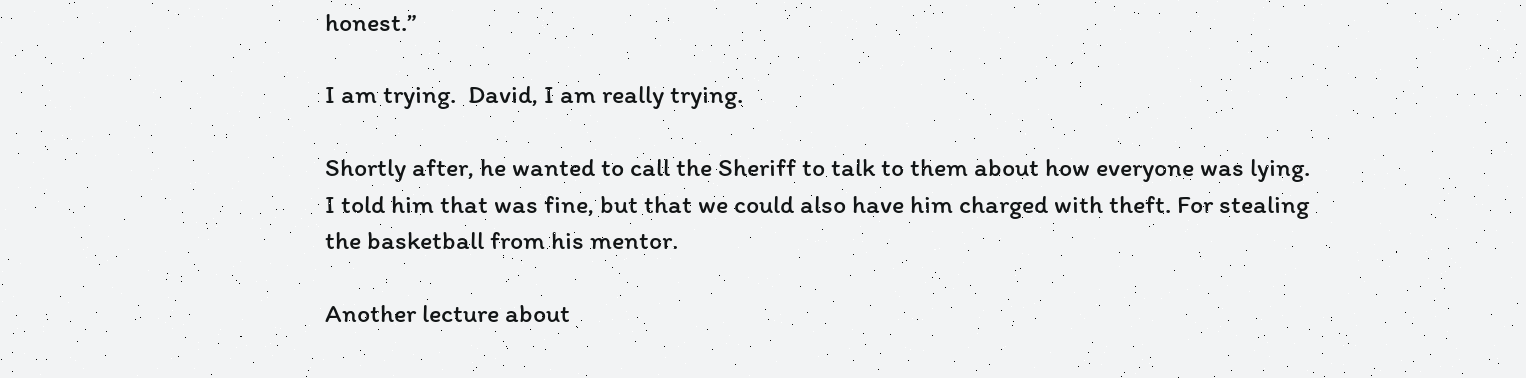honest.”

I am trying.  David, I am really trying.

Shortly after, he wanted to call the Sheriff to talk to them about how everyone was lying.  I told him that was fine, but that we could also have him charged with theft. For stealing the basketball from his mentor.

Another lecture about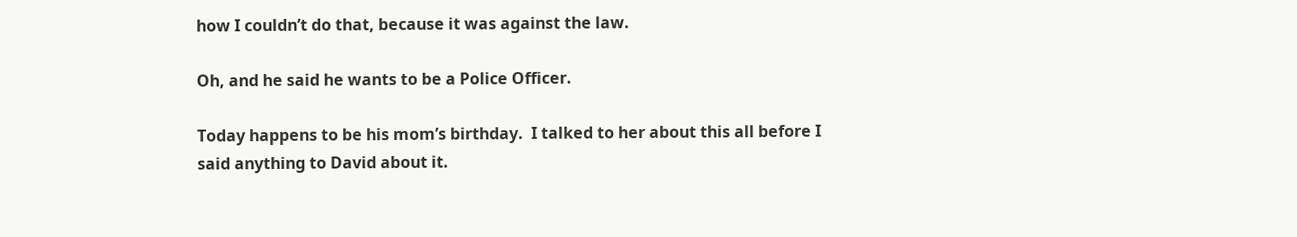how I couldn’t do that, because it was against the law.

Oh, and he said he wants to be a Police Officer.

Today happens to be his mom’s birthday.  I talked to her about this all before I said anything to David about it.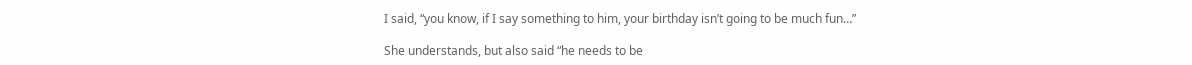I said, “you know, if I say something to him, your birthday isn’t going to be much fun…”

She understands, but also said “he needs to be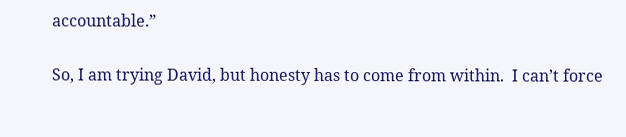accountable.”

So, I am trying David, but honesty has to come from within.  I can’t force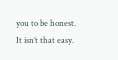you to be honest.  It isn’t that easy.